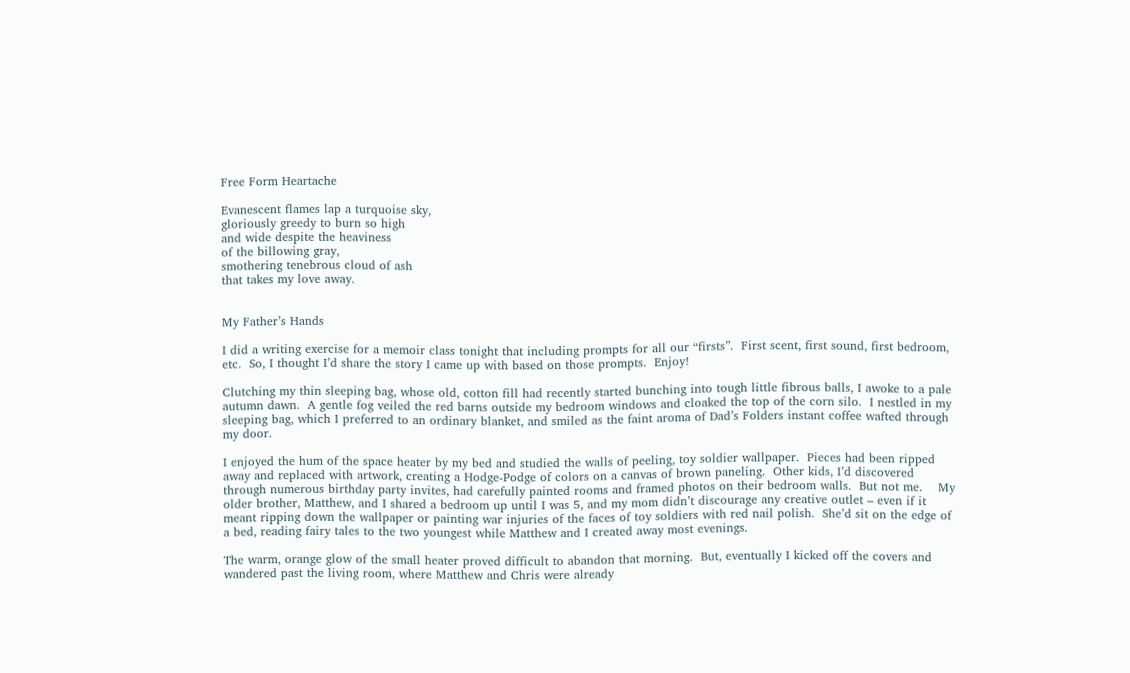Free Form Heartache

Evanescent flames lap a turquoise sky,
gloriously greedy to burn so high
and wide despite the heaviness
of the billowing gray,
smothering tenebrous cloud of ash
that takes my love away.


My Father’s Hands

I did a writing exercise for a memoir class tonight that including prompts for all our “firsts”.  First scent, first sound, first bedroom, etc.  So, I thought I’d share the story I came up with based on those prompts.  Enjoy!

Clutching my thin sleeping bag, whose old, cotton fill had recently started bunching into tough little fibrous balls, I awoke to a pale autumn dawn.  A gentle fog veiled the red barns outside my bedroom windows and cloaked the top of the corn silo.  I nestled in my sleeping bag, which I preferred to an ordinary blanket, and smiled as the faint aroma of Dad’s Folders instant coffee wafted through my door.

I enjoyed the hum of the space heater by my bed and studied the walls of peeling, toy soldier wallpaper.  Pieces had been ripped away and replaced with artwork, creating a Hodge-Podge of colors on a canvas of brown paneling.  Other kids, I’d discovered through numerous birthday party invites, had carefully painted rooms and framed photos on their bedroom walls.  But not me.    My older brother, Matthew, and I shared a bedroom up until I was 5, and my mom didn’t discourage any creative outlet – even if it meant ripping down the wallpaper or painting war injuries of the faces of toy soldiers with red nail polish.  She’d sit on the edge of a bed, reading fairy tales to the two youngest while Matthew and I created away most evenings.

The warm, orange glow of the small heater proved difficult to abandon that morning.  But, eventually I kicked off the covers and wandered past the living room, where Matthew and Chris were already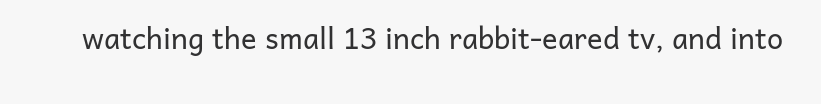watching the small 13 inch rabbit-eared tv, and into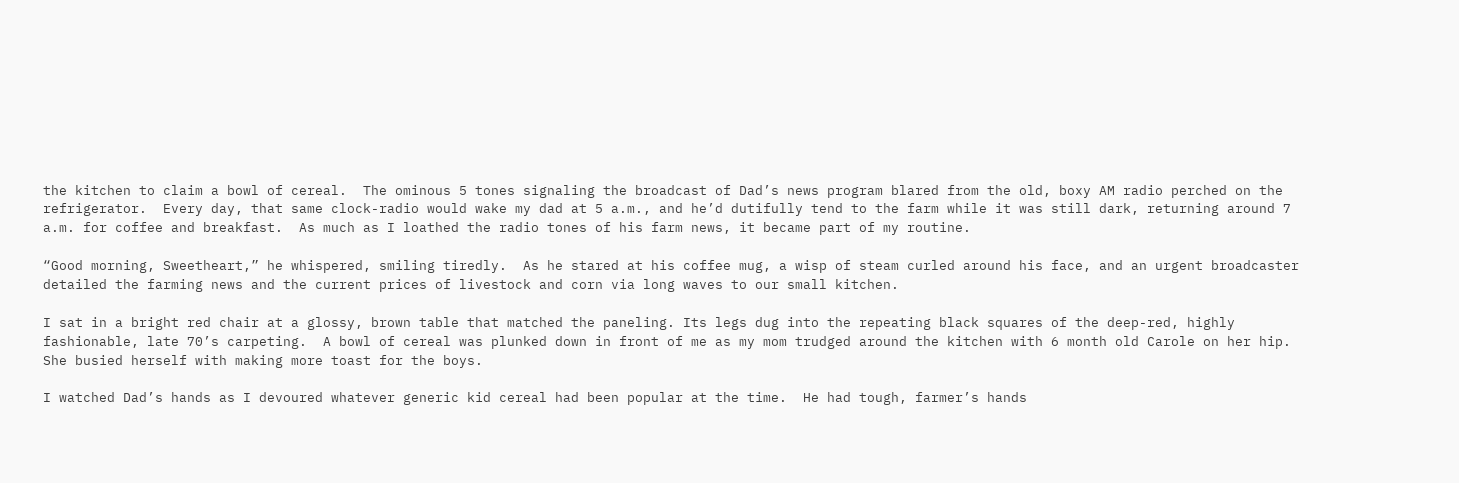the kitchen to claim a bowl of cereal.  The ominous 5 tones signaling the broadcast of Dad’s news program blared from the old, boxy AM radio perched on the refrigerator.  Every day, that same clock-radio would wake my dad at 5 a.m., and he’d dutifully tend to the farm while it was still dark, returning around 7 a.m. for coffee and breakfast.  As much as I loathed the radio tones of his farm news, it became part of my routine.

“Good morning, Sweetheart,” he whispered, smiling tiredly.  As he stared at his coffee mug, a wisp of steam curled around his face, and an urgent broadcaster detailed the farming news and the current prices of livestock and corn via long waves to our small kitchen.

I sat in a bright red chair at a glossy, brown table that matched the paneling. Its legs dug into the repeating black squares of the deep-red, highly fashionable, late 70’s carpeting.  A bowl of cereal was plunked down in front of me as my mom trudged around the kitchen with 6 month old Carole on her hip.  She busied herself with making more toast for the boys.

I watched Dad’s hands as I devoured whatever generic kid cereal had been popular at the time.  He had tough, farmer’s hands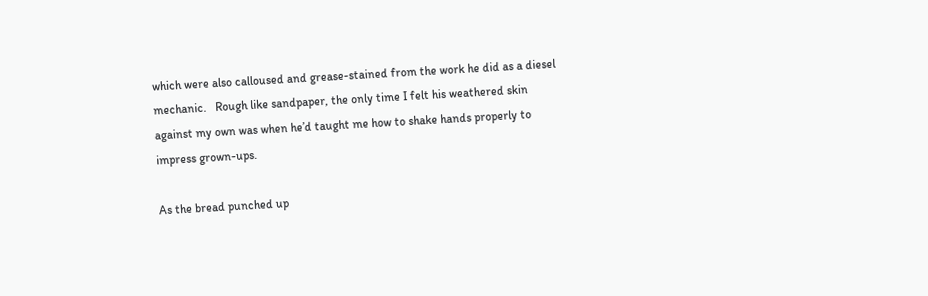which were also calloused and grease-stained from the work he did as a diesel mechanic.   Rough like sandpaper, the only time I felt his weathered skin against my own was when he’d taught me how to shake hands properly to impress grown-ups.

As the bread punched up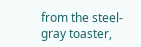from the steel-gray toaster,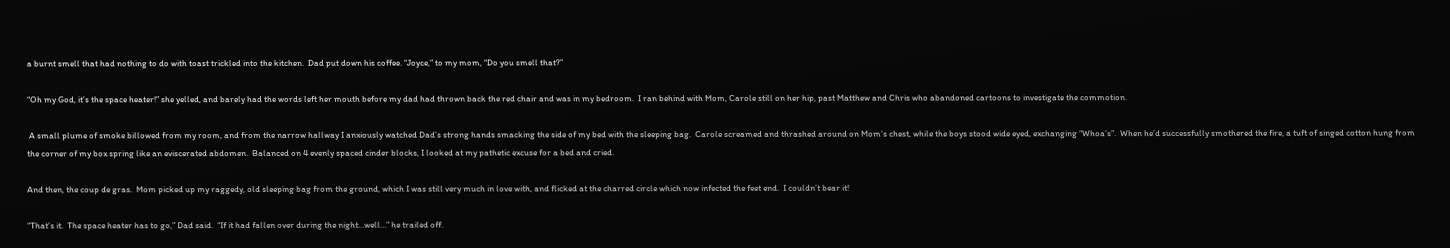a burnt smell that had nothing to do with toast trickled into the kitchen.  Dad put down his coffee. “Joyce,” to my mom, “Do you smell that?”

“Oh my God, it’s the space heater!” she yelled, and barely had the words left her mouth before my dad had thrown back the red chair and was in my bedroom.  I ran behind with Mom, Carole still on her hip, past Matthew and Chris who abandoned cartoons to investigate the commotion.

 A small plume of smoke billowed from my room, and from the narrow hallway I anxiously watched Dad’s strong hands smacking the side of my bed with the sleeping bag.  Carole screamed and thrashed around on Mom’s chest, while the boys stood wide eyed, exchanging “Whoa’s”.  When he’d successfully smothered the fire, a tuft of singed cotton hung from the corner of my box spring like an eviscerated abdomen.  Balanced on 4 evenly spaced cinder blocks, I looked at my pathetic excuse for a bed and cried.

And then, the coup de gras.  Mom picked up my raggedy, old sleeping bag from the ground, which I was still very much in love with, and flicked at the charred circle which now infected the feet end.  I couldn’t bear it!

“That’s it.  The space heater has to go,” Dad said.  “If it had fallen over during the night…well…” he trailed off.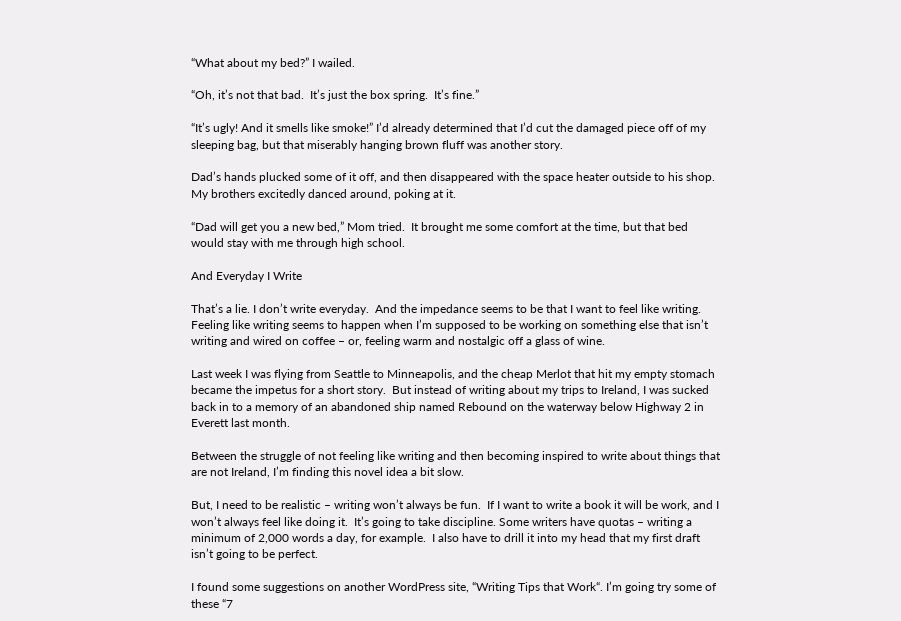“What about my bed?” I wailed.

“Oh, it’s not that bad.  It’s just the box spring.  It’s fine.”

“It’s ugly! And it smells like smoke!” I’d already determined that I’d cut the damaged piece off of my sleeping bag, but that miserably hanging brown fluff was another story.

Dad’s hands plucked some of it off, and then disappeared with the space heater outside to his shop.  My brothers excitedly danced around, poking at it.

“Dad will get you a new bed,” Mom tried.  It brought me some comfort at the time, but that bed would stay with me through high school.

And Everyday I Write

That’s a lie. I don’t write everyday.  And the impedance seems to be that I want to feel like writing.  Feeling like writing seems to happen when I’m supposed to be working on something else that isn’t writing and wired on coffee – or, feeling warm and nostalgic off a glass of wine.

Last week I was flying from Seattle to Minneapolis, and the cheap Merlot that hit my empty stomach became the impetus for a short story.  But instead of writing about my trips to Ireland, I was sucked back in to a memory of an abandoned ship named Rebound on the waterway below Highway 2 in Everett last month.

Between the struggle of not feeling like writing and then becoming inspired to write about things that are not Ireland, I’m finding this novel idea a bit slow.

But, I need to be realistic – writing won’t always be fun.  If I want to write a book it will be work, and I won’t always feel like doing it.  It’s going to take discipline. Some writers have quotas – writing a minimum of 2,000 words a day, for example.  I also have to drill it into my head that my first draft isn’t going to be perfect.

I found some suggestions on another WordPress site, “Writing Tips that Work“. I’m going try some of these “7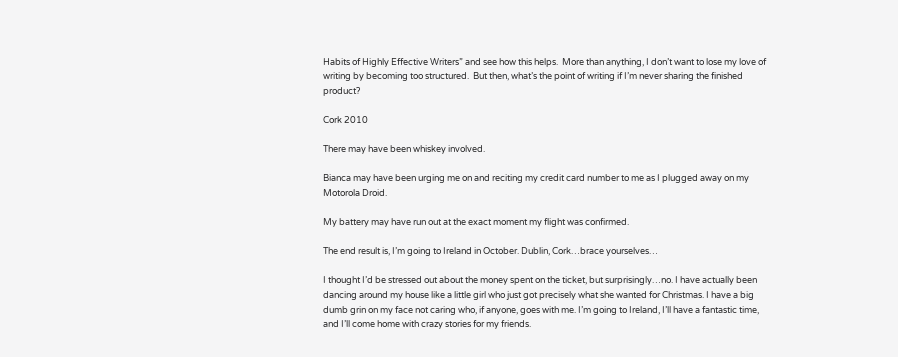Habits of Highly Effective Writers” and see how this helps.  More than anything, I don’t want to lose my love of writing by becoming too structured.  But then, what’s the point of writing if I’m never sharing the finished product?

Cork 2010

There may have been whiskey involved.

Bianca may have been urging me on and reciting my credit card number to me as I plugged away on my Motorola Droid.

My battery may have run out at the exact moment my flight was confirmed.

The end result is, I’m going to Ireland in October. Dublin, Cork…brace yourselves…

I thought I’d be stressed out about the money spent on the ticket, but surprisingly…no. I have actually been dancing around my house like a little girl who just got precisely what she wanted for Christmas. I have a big dumb grin on my face not caring who, if anyone, goes with me. I’m going to Ireland, I’ll have a fantastic time, and I’ll come home with crazy stories for my friends.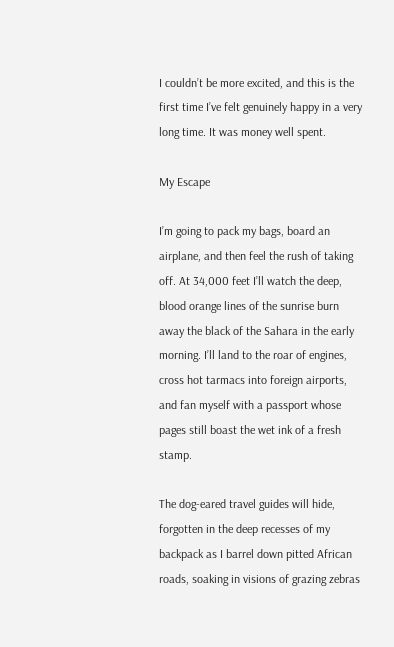I couldn’t be more excited, and this is the first time I’ve felt genuinely happy in a very long time. It was money well spent.

My Escape

I’m going to pack my bags, board an airplane, and then feel the rush of taking off. At 34,000 feet I’ll watch the deep, blood orange lines of the sunrise burn away the black of the Sahara in the early morning. I’ll land to the roar of engines, cross hot tarmacs into foreign airports, and fan myself with a passport whose pages still boast the wet ink of a fresh stamp.

The dog-eared travel guides will hide, forgotten in the deep recesses of my backpack as I barrel down pitted African roads, soaking in visions of grazing zebras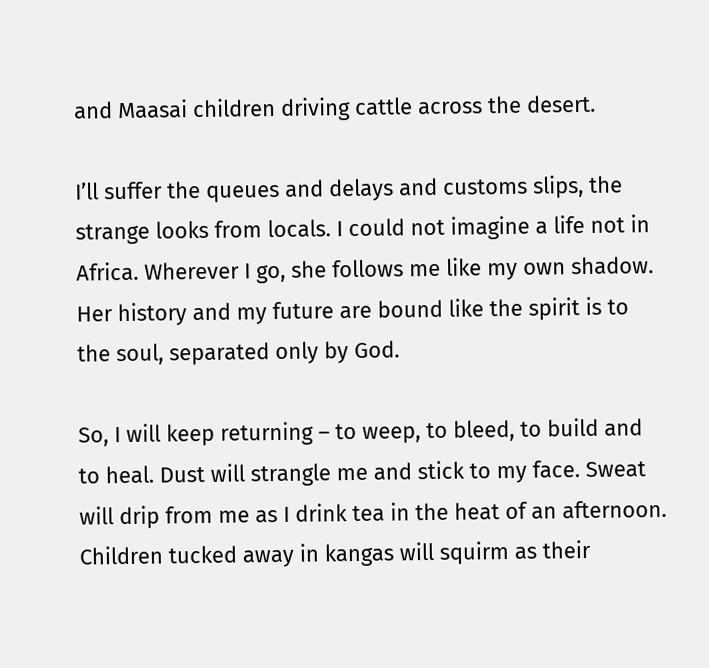and Maasai children driving cattle across the desert.

I’ll suffer the queues and delays and customs slips, the strange looks from locals. I could not imagine a life not in Africa. Wherever I go, she follows me like my own shadow. Her history and my future are bound like the spirit is to the soul, separated only by God.

So, I will keep returning – to weep, to bleed, to build and to heal. Dust will strangle me and stick to my face. Sweat will drip from me as I drink tea in the heat of an afternoon. Children tucked away in kangas will squirm as their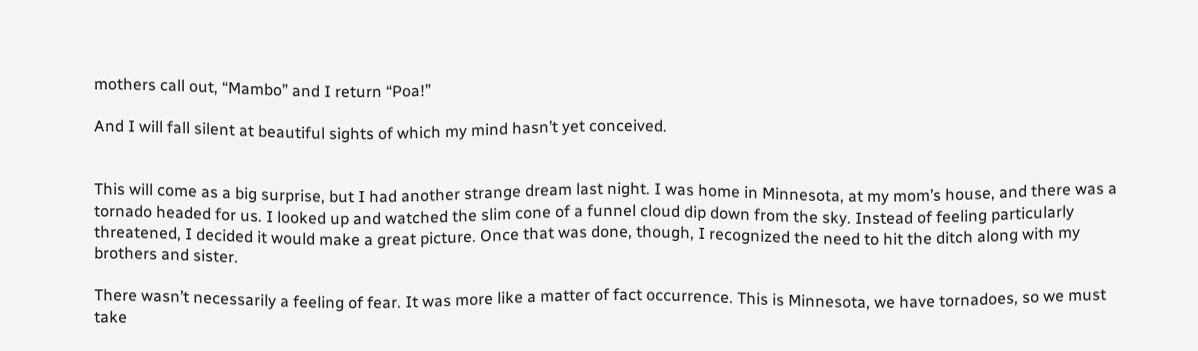mothers call out, “Mambo” and I return “Poa!”

And I will fall silent at beautiful sights of which my mind hasn’t yet conceived.


This will come as a big surprise, but I had another strange dream last night. I was home in Minnesota, at my mom’s house, and there was a tornado headed for us. I looked up and watched the slim cone of a funnel cloud dip down from the sky. Instead of feeling particularly threatened, I decided it would make a great picture. Once that was done, though, I recognized the need to hit the ditch along with my brothers and sister.

There wasn’t necessarily a feeling of fear. It was more like a matter of fact occurrence. This is Minnesota, we have tornadoes, so we must take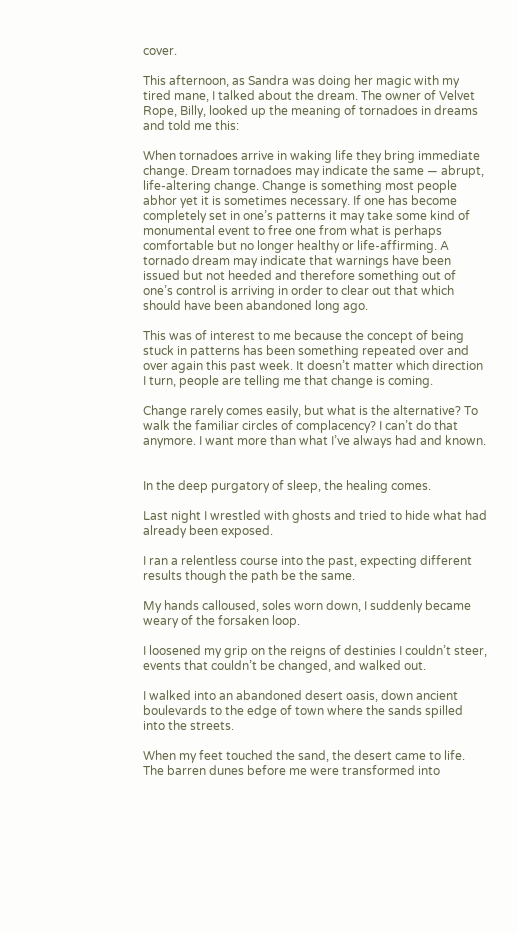cover.

This afternoon, as Sandra was doing her magic with my tired mane, I talked about the dream. The owner of Velvet Rope, Billy, looked up the meaning of tornadoes in dreams and told me this:

When tornadoes arrive in waking life they bring immediate change. Dream tornadoes may indicate the same — abrupt, life-altering change. Change is something most people abhor yet it is sometimes necessary. If one has become completely set in one’s patterns it may take some kind of monumental event to free one from what is perhaps comfortable but no longer healthy or life-affirming. A tornado dream may indicate that warnings have been issued but not heeded and therefore something out of one’s control is arriving in order to clear out that which should have been abandoned long ago.

This was of interest to me because the concept of being stuck in patterns has been something repeated over and over again this past week. It doesn’t matter which direction I turn, people are telling me that change is coming.

Change rarely comes easily, but what is the alternative? To walk the familiar circles of complacency? I can’t do that anymore. I want more than what I’ve always had and known.


In the deep purgatory of sleep, the healing comes.

Last night I wrestled with ghosts and tried to hide what had already been exposed.

I ran a relentless course into the past, expecting different results though the path be the same.

My hands calloused, soles worn down, I suddenly became weary of the forsaken loop.

I loosened my grip on the reigns of destinies I couldn’t steer, events that couldn’t be changed, and walked out.

I walked into an abandoned desert oasis, down ancient boulevards to the edge of town where the sands spilled into the streets.

When my feet touched the sand, the desert came to life. The barren dunes before me were transformed into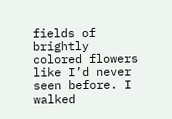fields of brightly colored flowers like I’d never seen before. I walked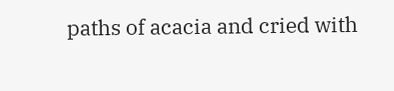paths of acacia and cried with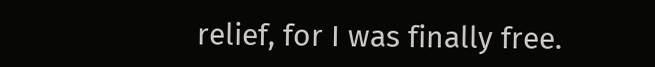relief, for I was finally free.